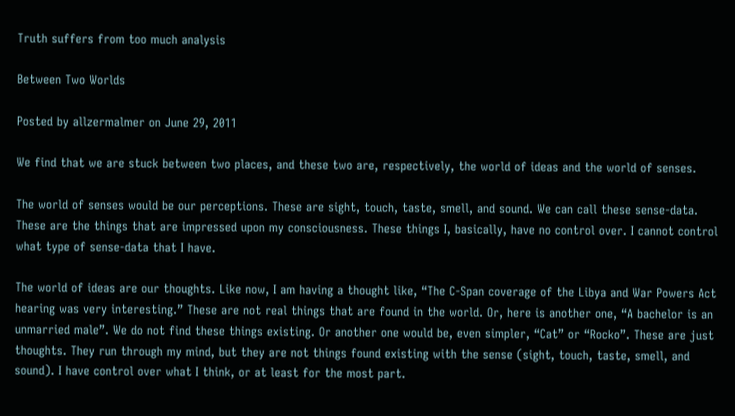Truth suffers from too much analysis

Between Two Worlds

Posted by allzermalmer on June 29, 2011

We find that we are stuck between two places, and these two are, respectively, the world of ideas and the world of senses.

The world of senses would be our perceptions. These are sight, touch, taste, smell, and sound. We can call these sense-data. These are the things that are impressed upon my consciousness. These things I, basically, have no control over. I cannot control what type of sense-data that I have.

The world of ideas are our thoughts. Like now, I am having a thought like, “The C-Span coverage of the Libya and War Powers Act hearing was very interesting.” These are not real things that are found in the world. Or, here is another one, “A bachelor is an unmarried male”. We do not find these things existing. Or another one would be, even simpler, “Cat” or “Rocko”. These are just thoughts. They run through my mind, but they are not things found existing with the sense (sight, touch, taste, smell, and sound). I have control over what I think, or at least for the most part.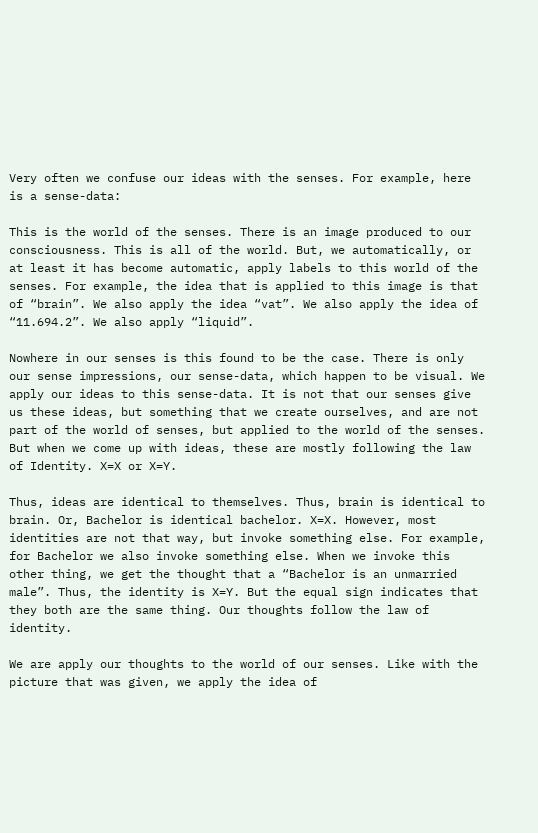Very often we confuse our ideas with the senses. For example, here is a sense-data:

This is the world of the senses. There is an image produced to our consciousness. This is all of the world. But, we automatically, or at least it has become automatic, apply labels to this world of the senses. For example, the idea that is applied to this image is that of “brain”. We also apply the idea “vat”. We also apply the idea of “11.694.2”. We also apply “liquid”.

Nowhere in our senses is this found to be the case. There is only our sense impressions, our sense-data, which happen to be visual. We apply our ideas to this sense-data. It is not that our senses give us these ideas, but something that we create ourselves, and are not part of the world of senses, but applied to the world of the senses. But when we come up with ideas, these are mostly following the law of Identity. X=X or X=Y.

Thus, ideas are identical to themselves. Thus, brain is identical to brain. Or, Bachelor is identical bachelor. X=X. However, most identities are not that way, but invoke something else. For example, for Bachelor we also invoke something else. When we invoke this other thing, we get the thought that a “Bachelor is an unmarried male”. Thus, the identity is X=Y. But the equal sign indicates that they both are the same thing. Our thoughts follow the law of identity.

We are apply our thoughts to the world of our senses. Like with the picture that was given, we apply the idea of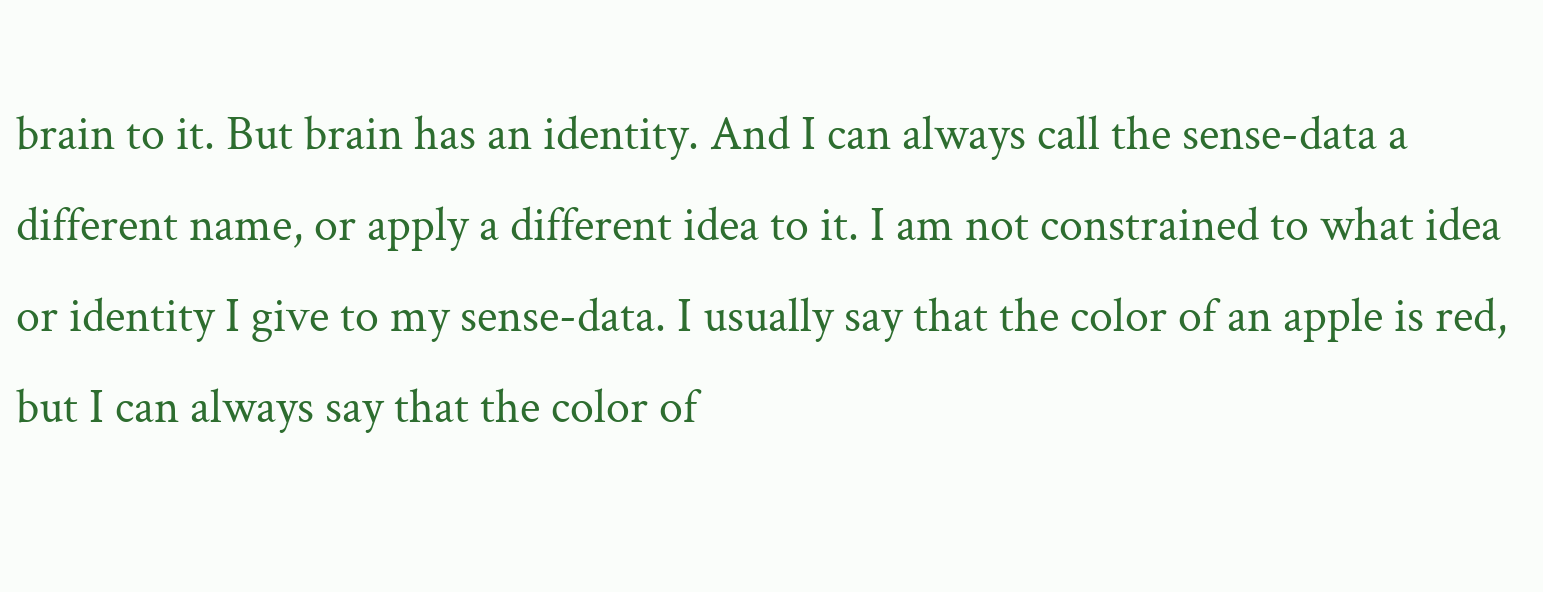brain to it. But brain has an identity. And I can always call the sense-data a different name, or apply a different idea to it. I am not constrained to what idea or identity I give to my sense-data. I usually say that the color of an apple is red, but I can always say that the color of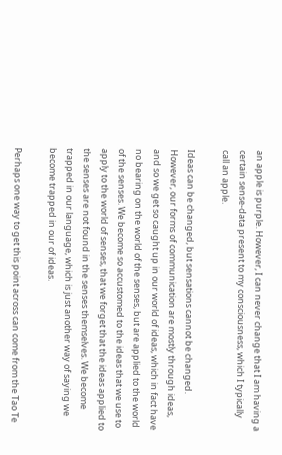an apple is purple. However, I can never change that I am having a certain sense-data present to my consciousness, which I typically call an apple.

Ideas can be changed, but sensations cannot be changed. However, our forms of communication are mostly through ideas, and so we get so caught up in our world of ideas, which in fact have no bearing on the world of the senses, but are applied to the world of the senses. We become so accustomed to the ideas that we use to apply to the world of senses, that we forget that the ideas applied to the senses are not found in the senses themselves. We become trapped in our language, which is just another way of saying we become trapped in our of ideas.

Perhaps one way to get this point across can come from the Tao Te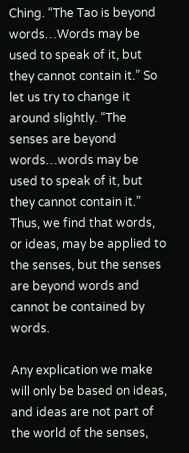Ching. “The Tao is beyond words…Words may be used to speak of it, but they cannot contain it.” So let us try to change it around slightly. “The senses are beyond words…words may be used to speak of it, but they cannot contain it.” Thus, we find that words, or ideas, may be applied to the senses, but the senses are beyond words and cannot be contained by words.

Any explication we make will only be based on ideas, and ideas are not part of the world of the senses,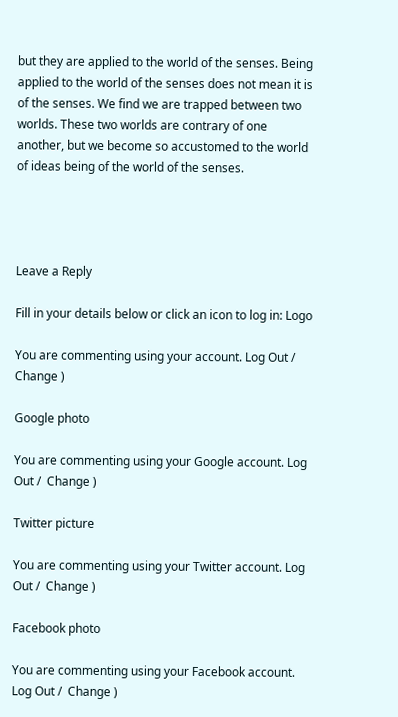but they are applied to the world of the senses. Being applied to the world of the senses does not mean it is of the senses. We find we are trapped between two worlds. These two worlds are contrary of one another, but we become so accustomed to the world of ideas being of the world of the senses.




Leave a Reply

Fill in your details below or click an icon to log in: Logo

You are commenting using your account. Log Out /  Change )

Google photo

You are commenting using your Google account. Log Out /  Change )

Twitter picture

You are commenting using your Twitter account. Log Out /  Change )

Facebook photo

You are commenting using your Facebook account. Log Out /  Change )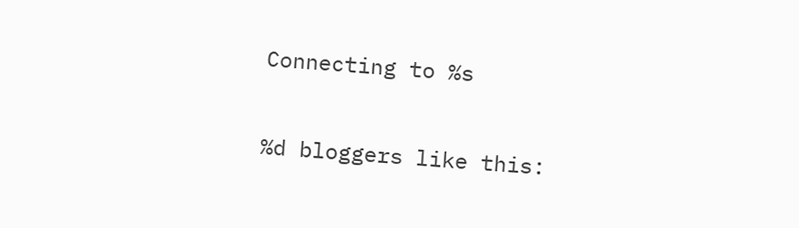Connecting to %s

%d bloggers like this: